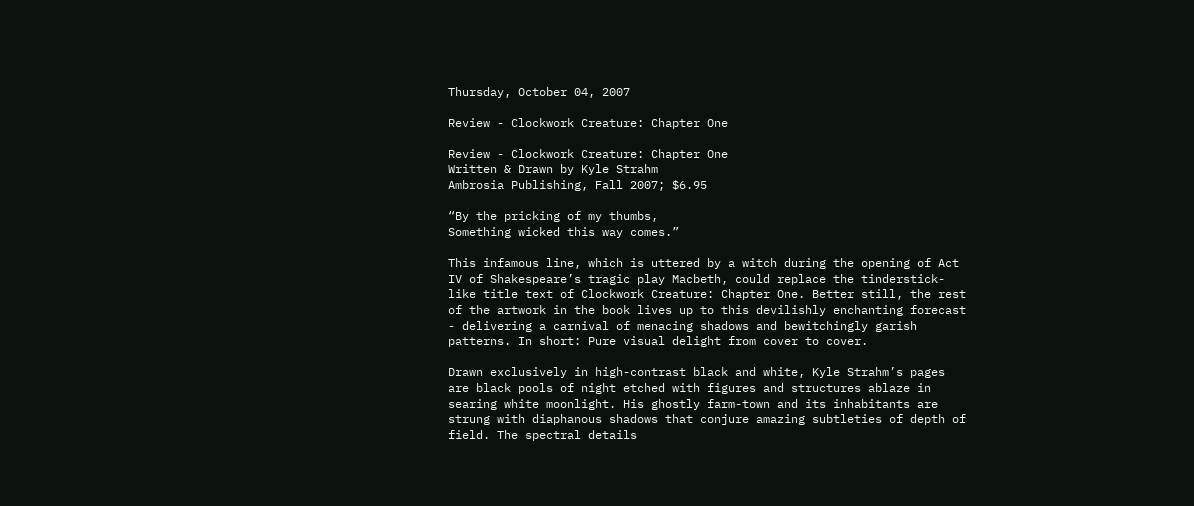Thursday, October 04, 2007

Review - Clockwork Creature: Chapter One

Review - Clockwork Creature: Chapter One
Written & Drawn by Kyle Strahm
Ambrosia Publishing, Fall 2007; $6.95

“By the pricking of my thumbs,
Something wicked this way comes.”

This infamous line, which is uttered by a witch during the opening of Act IV of Shakespeare’s tragic play Macbeth, could replace the tinderstick-like title text of Clockwork Creature: Chapter One. Better still, the rest of the artwork in the book lives up to this devilishly enchanting forecast - delivering a carnival of menacing shadows and bewitchingly garish patterns. In short: Pure visual delight from cover to cover.

Drawn exclusively in high-contrast black and white, Kyle Strahm’s pages are black pools of night etched with figures and structures ablaze in searing white moonlight. His ghostly farm-town and its inhabitants are strung with diaphanous shadows that conjure amazing subtleties of depth of field. The spectral details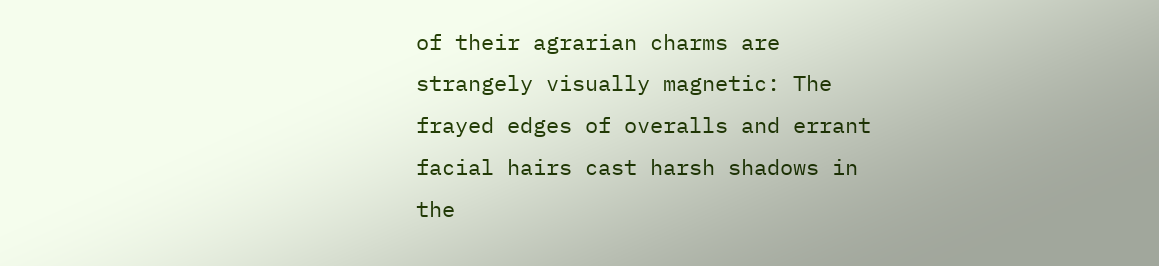of their agrarian charms are strangely visually magnetic: The frayed edges of overalls and errant facial hairs cast harsh shadows in the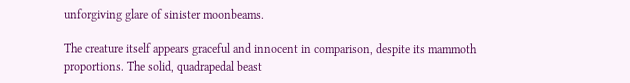unforgiving glare of sinister moonbeams.

The creature itself appears graceful and innocent in comparison, despite its mammoth proportions. The solid, quadrapedal beast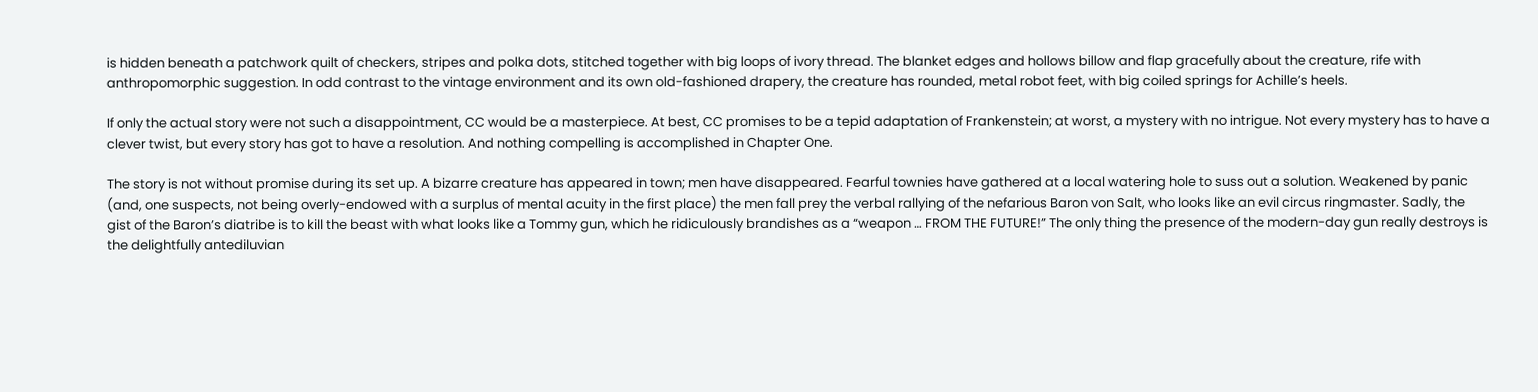is hidden beneath a patchwork quilt of checkers, stripes and polka dots, stitched together with big loops of ivory thread. The blanket edges and hollows billow and flap gracefully about the creature, rife with anthropomorphic suggestion. In odd contrast to the vintage environment and its own old-fashioned drapery, the creature has rounded, metal robot feet, with big coiled springs for Achille’s heels.

If only the actual story were not such a disappointment, CC would be a masterpiece. At best, CC promises to be a tepid adaptation of Frankenstein; at worst, a mystery with no intrigue. Not every mystery has to have a clever twist, but every story has got to have a resolution. And nothing compelling is accomplished in Chapter One.

The story is not without promise during its set up. A bizarre creature has appeared in town; men have disappeared. Fearful townies have gathered at a local watering hole to suss out a solution. Weakened by panic (and, one suspects, not being overly-endowed with a surplus of mental acuity in the first place) the men fall prey the verbal rallying of the nefarious Baron von Salt, who looks like an evil circus ringmaster. Sadly, the gist of the Baron’s diatribe is to kill the beast with what looks like a Tommy gun, which he ridiculously brandishes as a “weapon … FROM THE FUTURE!” The only thing the presence of the modern-day gun really destroys is the delightfully antediluvian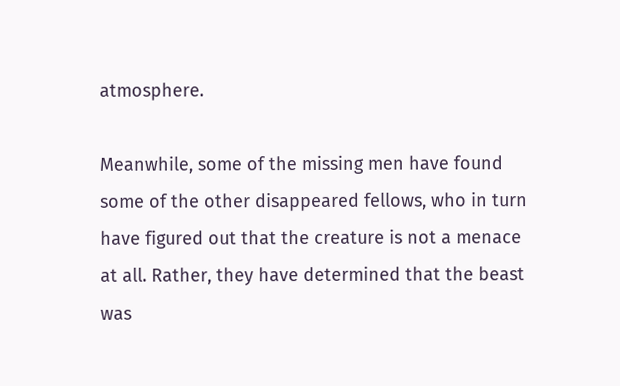atmosphere.

Meanwhile, some of the missing men have found some of the other disappeared fellows, who in turn have figured out that the creature is not a menace at all. Rather, they have determined that the beast was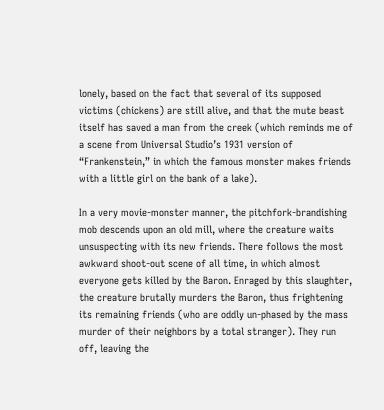lonely, based on the fact that several of its supposed victims (chickens) are still alive, and that the mute beast itself has saved a man from the creek (which reminds me of a scene from Universal Studio’s 1931 version of “Frankenstein,” in which the famous monster makes friends with a little girl on the bank of a lake).

In a very movie-monster manner, the pitchfork-brandishing mob descends upon an old mill, where the creature waits unsuspecting with its new friends. There follows the most awkward shoot-out scene of all time, in which almost everyone gets killed by the Baron. Enraged by this slaughter, the creature brutally murders the Baron, thus frightening its remaining friends (who are oddly un-phased by the mass murder of their neighbors by a total stranger). They run off, leaving the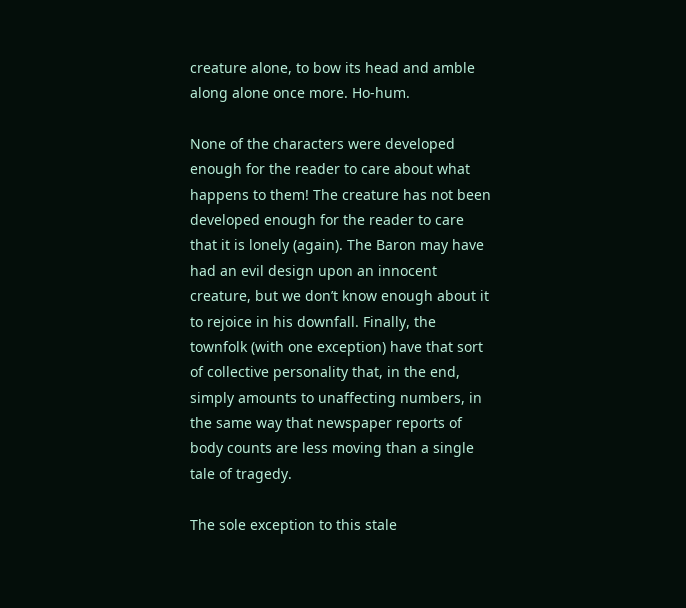creature alone, to bow its head and amble along alone once more. Ho-hum.

None of the characters were developed enough for the reader to care about what happens to them! The creature has not been developed enough for the reader to care that it is lonely (again). The Baron may have had an evil design upon an innocent creature, but we don’t know enough about it to rejoice in his downfall. Finally, the townfolk (with one exception) have that sort of collective personality that, in the end, simply amounts to unaffecting numbers, in the same way that newspaper reports of body counts are less moving than a single tale of tragedy.

The sole exception to this stale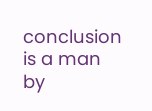conclusion is a man by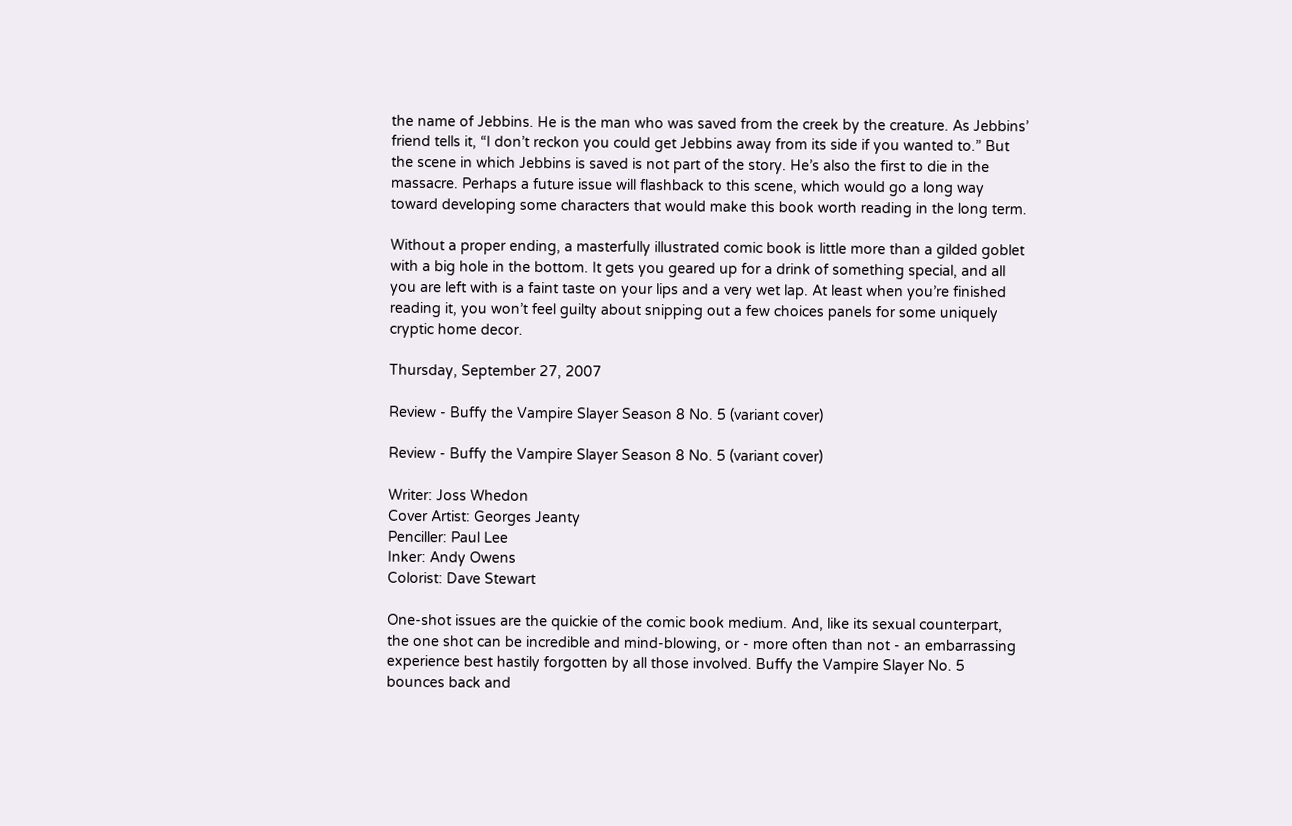the name of Jebbins. He is the man who was saved from the creek by the creature. As Jebbins’ friend tells it, “I don’t reckon you could get Jebbins away from its side if you wanted to.” But the scene in which Jebbins is saved is not part of the story. He’s also the first to die in the massacre. Perhaps a future issue will flashback to this scene, which would go a long way toward developing some characters that would make this book worth reading in the long term.

Without a proper ending, a masterfully illustrated comic book is little more than a gilded goblet with a big hole in the bottom. It gets you geared up for a drink of something special, and all you are left with is a faint taste on your lips and a very wet lap. At least when you’re finished reading it, you won’t feel guilty about snipping out a few choices panels for some uniquely cryptic home decor.

Thursday, September 27, 2007

Review - Buffy the Vampire Slayer Season 8 No. 5 (variant cover)

Review - Buffy the Vampire Slayer Season 8 No. 5 (variant cover)

Writer: Joss Whedon
Cover Artist: Georges Jeanty
Penciller: Paul Lee
Inker: Andy Owens
Colorist: Dave Stewart

One-shot issues are the quickie of the comic book medium. And, like its sexual counterpart, the one shot can be incredible and mind-blowing, or - more often than not - an embarrassing experience best hastily forgotten by all those involved. Buffy the Vampire Slayer No. 5 bounces back and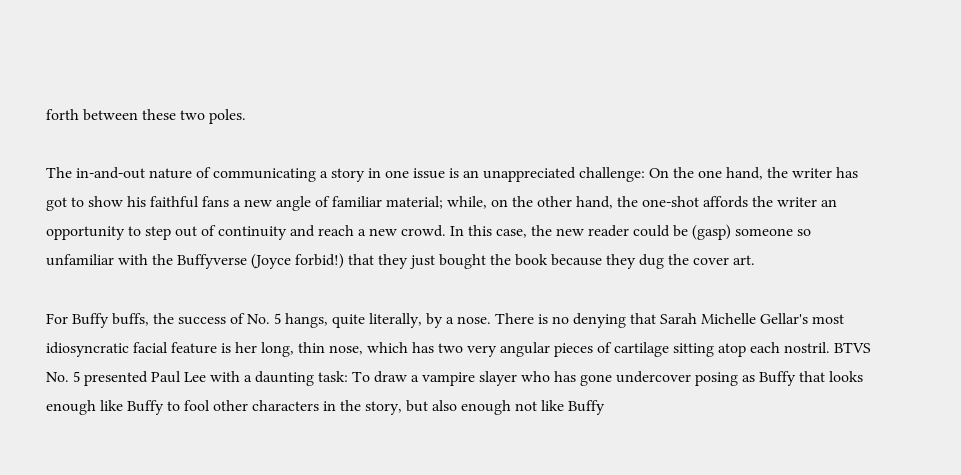forth between these two poles.

The in-and-out nature of communicating a story in one issue is an unappreciated challenge: On the one hand, the writer has got to show his faithful fans a new angle of familiar material; while, on the other hand, the one-shot affords the writer an opportunity to step out of continuity and reach a new crowd. In this case, the new reader could be (gasp) someone so unfamiliar with the Buffyverse (Joyce forbid!) that they just bought the book because they dug the cover art.

For Buffy buffs, the success of No. 5 hangs, quite literally, by a nose. There is no denying that Sarah Michelle Gellar's most idiosyncratic facial feature is her long, thin nose, which has two very angular pieces of cartilage sitting atop each nostril. BTVS No. 5 presented Paul Lee with a daunting task: To draw a vampire slayer who has gone undercover posing as Buffy that looks enough like Buffy to fool other characters in the story, but also enough not like Buffy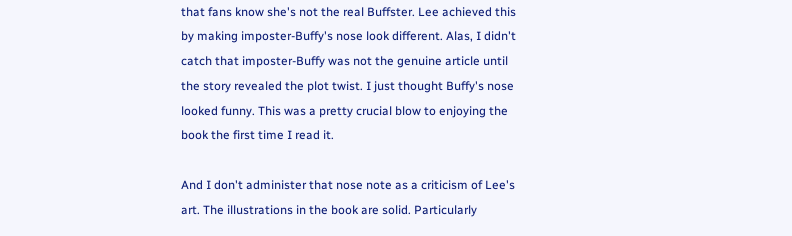that fans know she's not the real Buffster. Lee achieved this by making imposter-Buffy's nose look different. Alas, I didn't catch that imposter-Buffy was not the genuine article until the story revealed the plot twist. I just thought Buffy's nose looked funny. This was a pretty crucial blow to enjoying the book the first time I read it.

And I don't administer that nose note as a criticism of Lee's art. The illustrations in the book are solid. Particularly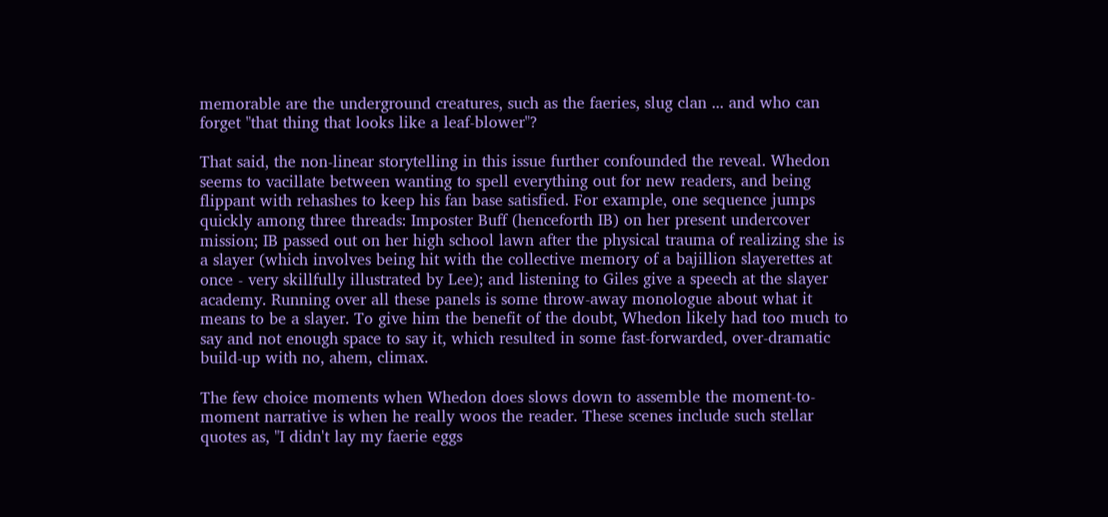memorable are the underground creatures, such as the faeries, slug clan ... and who can forget "that thing that looks like a leaf-blower"?

That said, the non-linear storytelling in this issue further confounded the reveal. Whedon seems to vacillate between wanting to spell everything out for new readers, and being flippant with rehashes to keep his fan base satisfied. For example, one sequence jumps quickly among three threads: Imposter Buff (henceforth IB) on her present undercover mission; IB passed out on her high school lawn after the physical trauma of realizing she is a slayer (which involves being hit with the collective memory of a bajillion slayerettes at once - very skillfully illustrated by Lee); and listening to Giles give a speech at the slayer academy. Running over all these panels is some throw-away monologue about what it means to be a slayer. To give him the benefit of the doubt, Whedon likely had too much to say and not enough space to say it, which resulted in some fast-forwarded, over-dramatic build-up with no, ahem, climax.

The few choice moments when Whedon does slows down to assemble the moment-to-moment narrative is when he really woos the reader. These scenes include such stellar quotes as, "I didn't lay my faerie eggs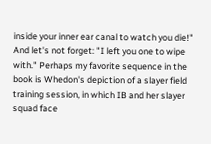inside your inner ear canal to watch you die!" And let's not forget: "I left you one to wipe with." Perhaps my favorite sequence in the book is Whedon's depiction of a slayer field training session, in which IB and her slayer squad face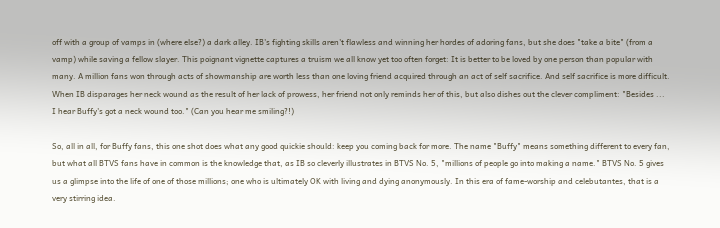off with a group of vamps in (where else?) a dark alley. IB's fighting skills aren't flawless and winning her hordes of adoring fans, but she does "take a bite" (from a vamp) while saving a fellow slayer. This poignant vignette captures a truism we all know yet too often forget: It is better to be loved by one person than popular with many. A million fans won through acts of showmanship are worth less than one loving friend acquired through an act of self sacrifice. And self sacrifice is more difficult. When IB disparages her neck wound as the result of her lack of prowess, her friend not only reminds her of this, but also dishes out the clever compliment: "Besides ... I hear Buffy's got a neck wound too." (Can you hear me smiling?!)

So, all in all, for Buffy fans, this one shot does what any good quickie should: keep you coming back for more. The name "Buffy" means something different to every fan, but what all BTVS fans have in common is the knowledge that, as IB so cleverly illustrates in BTVS No. 5, "millions of people go into making a name." BTVS No. 5 gives us a glimpse into the life of one of those millions; one who is ultimately OK with living and dying anonymously. In this era of fame-worship and celebutantes, that is a very stirring idea.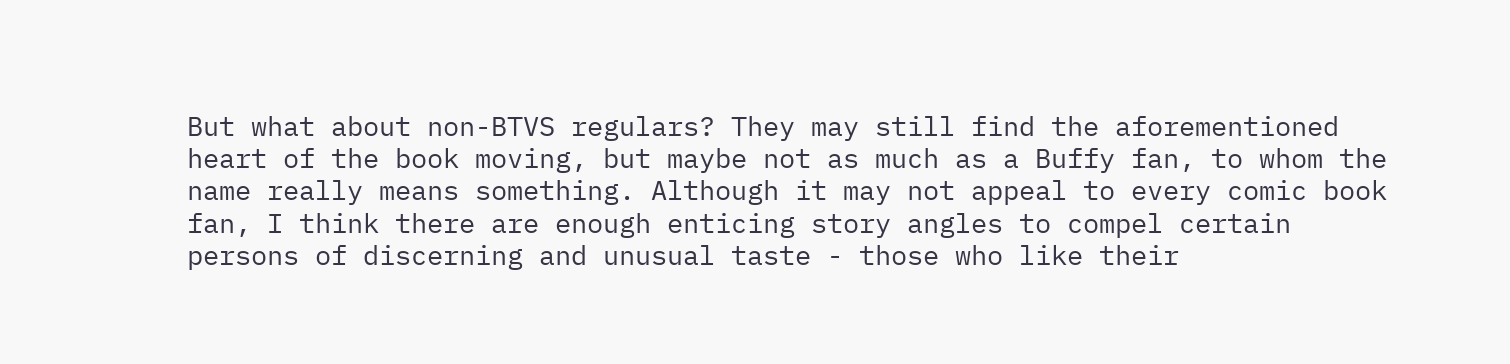But what about non-BTVS regulars? They may still find the aforementioned heart of the book moving, but maybe not as much as a Buffy fan, to whom the name really means something. Although it may not appeal to every comic book fan, I think there are enough enticing story angles to compel certain persons of discerning and unusual taste - those who like their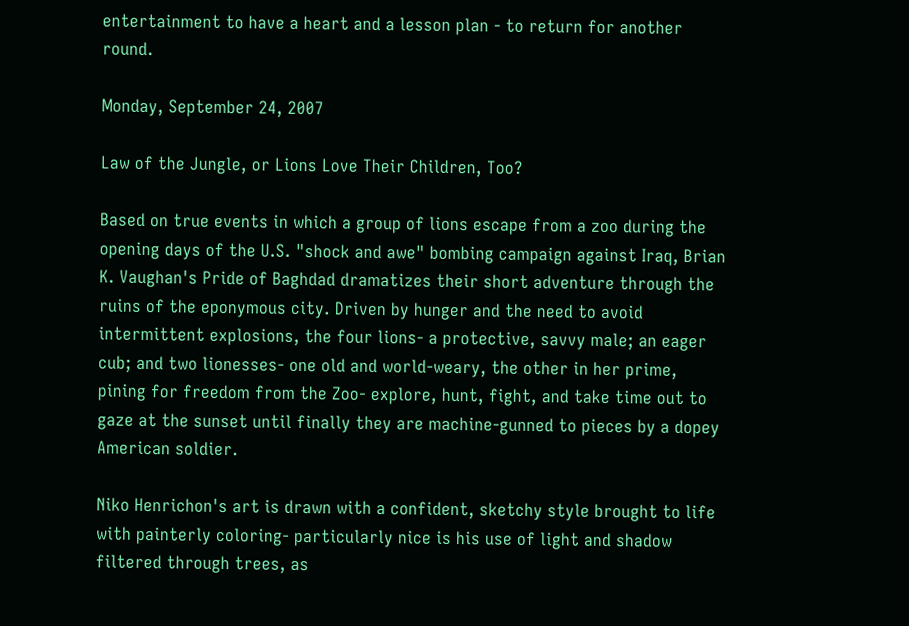entertainment to have a heart and a lesson plan - to return for another round.

Monday, September 24, 2007

Law of the Jungle, or Lions Love Their Children, Too?

Based on true events in which a group of lions escape from a zoo during the opening days of the U.S. "shock and awe" bombing campaign against Iraq, Brian K. Vaughan's Pride of Baghdad dramatizes their short adventure through the ruins of the eponymous city. Driven by hunger and the need to avoid intermittent explosions, the four lions- a protective, savvy male; an eager cub; and two lionesses- one old and world-weary, the other in her prime, pining for freedom from the Zoo- explore, hunt, fight, and take time out to gaze at the sunset until finally they are machine-gunned to pieces by a dopey American soldier.

Niko Henrichon's art is drawn with a confident, sketchy style brought to life with painterly coloring- particularly nice is his use of light and shadow filtered through trees, as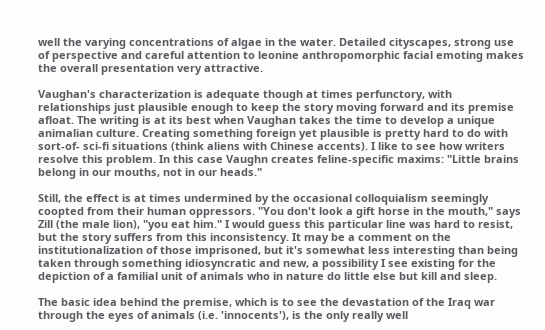well the varying concentrations of algae in the water. Detailed cityscapes, strong use of perspective and careful attention to leonine anthropomorphic facial emoting makes the overall presentation very attractive.

Vaughan's characterization is adequate though at times perfunctory, with relationships just plausible enough to keep the story moving forward and its premise afloat. The writing is at its best when Vaughan takes the time to develop a unique animalian culture. Creating something foreign yet plausible is pretty hard to do with sort-of- sci-fi situations (think aliens with Chinese accents). I like to see how writers resolve this problem. In this case Vaughn creates feline-specific maxims: "Little brains belong in our mouths, not in our heads."

Still, the effect is at times undermined by the occasional colloquialism seemingly coopted from their human oppressors. "You don't look a gift horse in the mouth," says Zill (the male lion), "you eat him." I would guess this particular line was hard to resist, but the story suffers from this inconsistency. It may be a comment on the institutionalization of those imprisoned, but it's somewhat less interesting than being taken through something idiosyncratic and new, a possibility I see existing for the depiction of a familial unit of animals who in nature do little else but kill and sleep.

The basic idea behind the premise, which is to see the devastation of the Iraq war through the eyes of animals (i.e. 'innocents'), is the only really well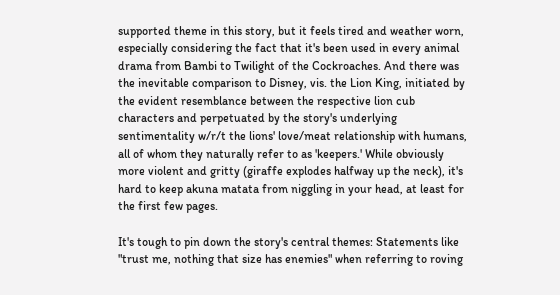supported theme in this story, but it feels tired and weather worn, especially considering the fact that it's been used in every animal drama from Bambi to Twilight of the Cockroaches. And there was the inevitable comparison to Disney, vis. the Lion King, initiated by the evident resemblance between the respective lion cub characters and perpetuated by the story's underlying sentimentality w/r/t the lions' love/meat relationship with humans, all of whom they naturally refer to as 'keepers.' While obviously more violent and gritty (giraffe explodes halfway up the neck), it's hard to keep akuna matata from niggling in your head, at least for the first few pages.

It's tough to pin down the story's central themes: Statements like "trust me, nothing that size has enemies" when referring to roving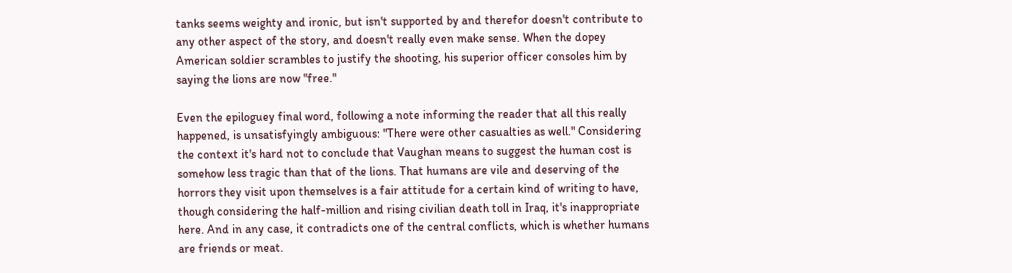tanks seems weighty and ironic, but isn't supported by and therefor doesn't contribute to any other aspect of the story, and doesn't really even make sense. When the dopey American soldier scrambles to justify the shooting, his superior officer consoles him by saying the lions are now "free."

Even the epiloguey final word, following a note informing the reader that all this really happened, is unsatisfyingly ambiguous: "There were other casualties as well." Considering the context it's hard not to conclude that Vaughan means to suggest the human cost is somehow less tragic than that of the lions. That humans are vile and deserving of the horrors they visit upon themselves is a fair attitude for a certain kind of writing to have, though considering the half-million and rising civilian death toll in Iraq, it's inappropriate here. And in any case, it contradicts one of the central conflicts, which is whether humans are friends or meat.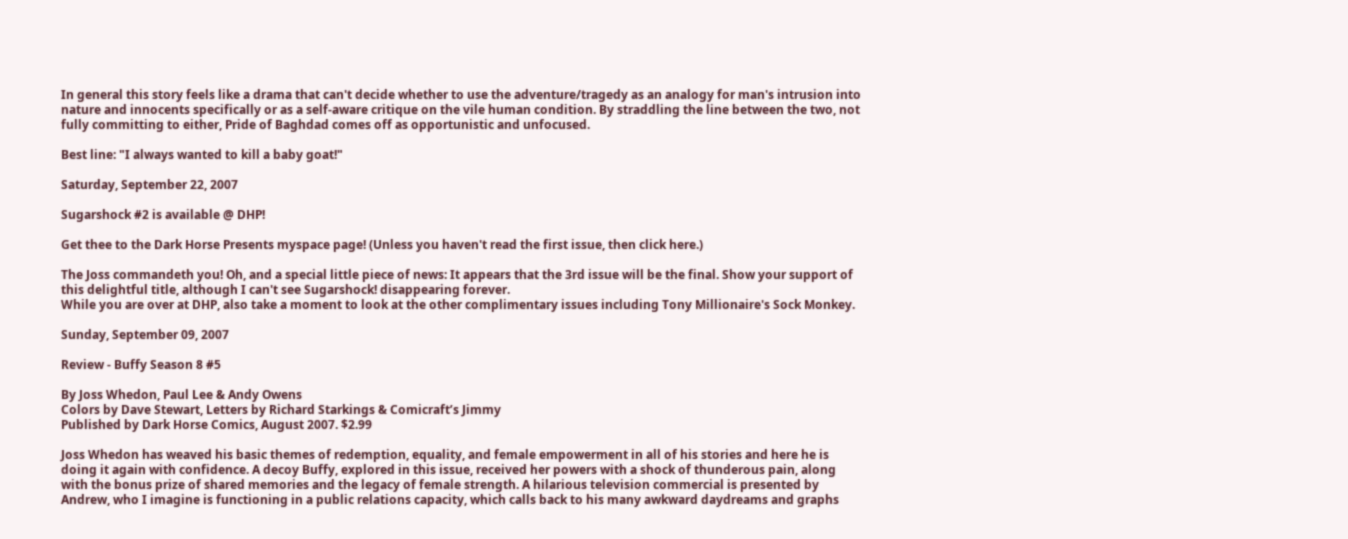In general this story feels like a drama that can't decide whether to use the adventure/tragedy as an analogy for man's intrusion into nature and innocents specifically or as a self-aware critique on the vile human condition. By straddling the line between the two, not fully committing to either, Pride of Baghdad comes off as opportunistic and unfocused.

Best line: "I always wanted to kill a baby goat!"

Saturday, September 22, 2007

Sugarshock #2 is available @ DHP!

Get thee to the Dark Horse Presents myspace page! (Unless you haven't read the first issue, then click here.)

The Joss commandeth you! Oh, and a special little piece of news: It appears that the 3rd issue will be the final. Show your support of this delightful title, although I can't see Sugarshock! disappearing forever.
While you are over at DHP, also take a moment to look at the other complimentary issues including Tony Millionaire's Sock Monkey.

Sunday, September 09, 2007

Review - Buffy Season 8 #5

By Joss Whedon, Paul Lee & Andy Owens
Colors by Dave Stewart, Letters by Richard Starkings & Comicraft’s Jimmy
Published by Dark Horse Comics, August 2007. $2.99

Joss Whedon has weaved his basic themes of redemption, equality, and female empowerment in all of his stories and here he is doing it again with confidence. A decoy Buffy, explored in this issue, received her powers with a shock of thunderous pain, along with the bonus prize of shared memories and the legacy of female strength. A hilarious television commercial is presented by Andrew, who I imagine is functioning in a public relations capacity, which calls back to his many awkward daydreams and graphs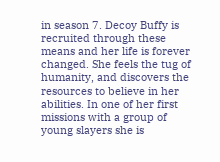in season 7. Decoy Buffy is recruited through these means and her life is forever changed. She feels the tug of humanity, and discovers the resources to believe in her abilities. In one of her first missions with a group of young slayers she is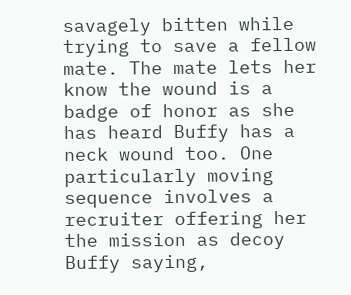savagely bitten while trying to save a fellow mate. The mate lets her know the wound is a badge of honor as she has heard Buffy has a neck wound too. One particularly moving sequence involves a recruiter offering her the mission as decoy Buffy saying,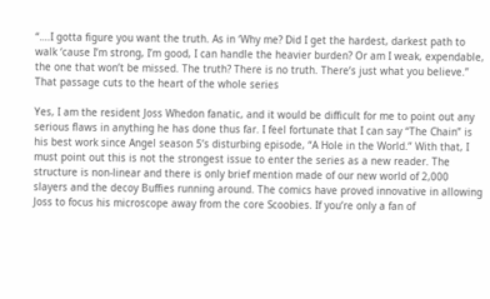“….I gotta figure you want the truth. As in ‘Why me? Did I get the hardest, darkest path to walk ‘cause I’m strong, I’m good, I can handle the heavier burden? Or am I weak, expendable, the one that won’t be missed. The truth? There is no truth. There’s just what you believe.” That passage cuts to the heart of the whole series

Yes, I am the resident Joss Whedon fanatic, and it would be difficult for me to point out any serious flaws in anything he has done thus far. I feel fortunate that I can say “The Chain” is his best work since Angel season 5’s disturbing episode, “A Hole in the World.” With that, I must point out this is not the strongest issue to enter the series as a new reader. The structure is non-linear and there is only brief mention made of our new world of 2,000 slayers and the decoy Buffies running around. The comics have proved innovative in allowing Joss to focus his microscope away from the core Scoobies. If you’re only a fan of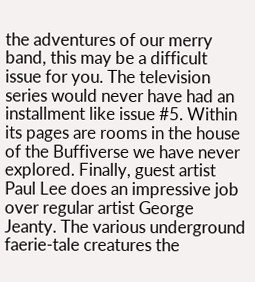the adventures of our merry band, this may be a difficult issue for you. The television series would never have had an installment like issue #5. Within its pages are rooms in the house of the Buffiverse we have never explored. Finally, guest artist Paul Lee does an impressive job over regular artist George Jeanty. The various underground faerie-tale creatures the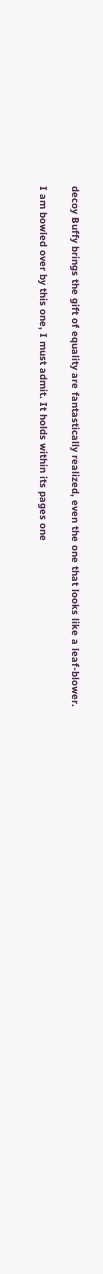decoy Buffy brings the gift of equality are fantastically realized, even the one that looks like a leaf-blower.

I am bowled over by this one, I must admit. It holds within its pages one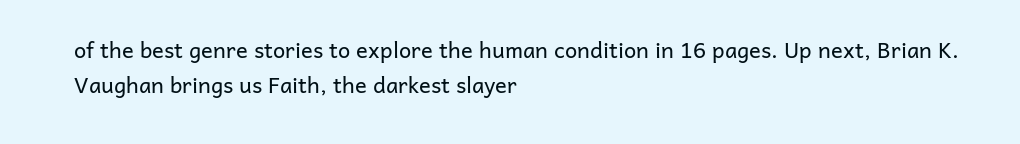of the best genre stories to explore the human condition in 16 pages. Up next, Brian K. Vaughan brings us Faith, the darkest slayer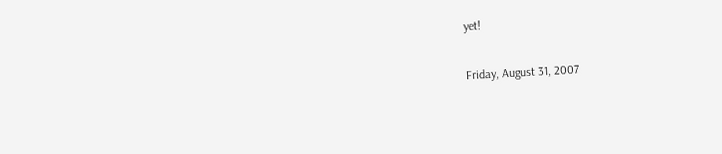yet!

Friday, August 31, 2007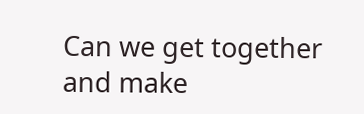Can we get together and make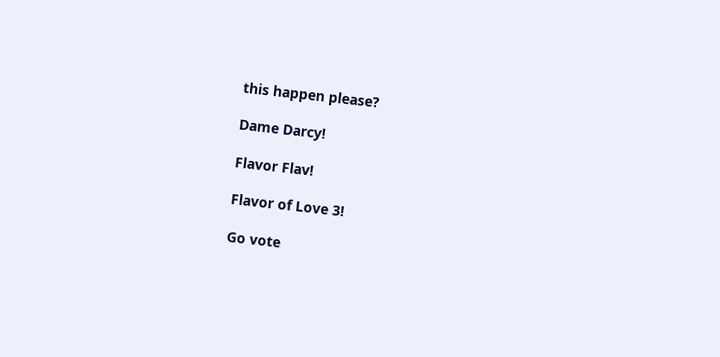this happen please?

Dame Darcy!

Flavor Flav!

Flavor of Love 3!

Go vote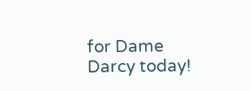for Dame Darcy today!